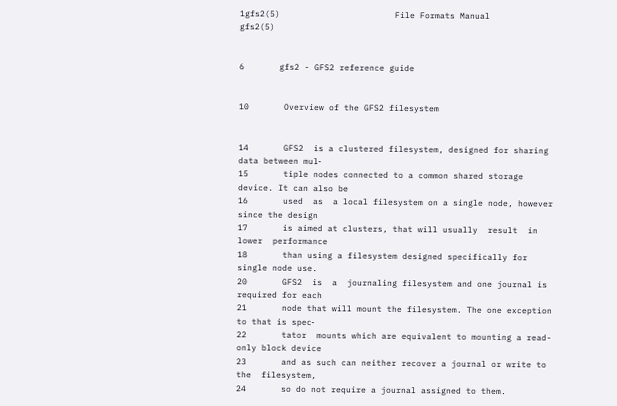1gfs2(5)                       File Formats Manual                      gfs2(5)


6       gfs2 - GFS2 reference guide


10       Overview of the GFS2 filesystem


14       GFS2  is a clustered filesystem, designed for sharing data between mul‐
15       tiple nodes connected to a common shared storage device. It can also be
16       used  as  a local filesystem on a single node, however since the design
17       is aimed at clusters, that will usually  result  in  lower  performance
18       than using a filesystem designed specifically for single node use.
20       GFS2  is  a  journaling filesystem and one journal is required for each
21       node that will mount the filesystem. The one exception to that is spec‐
22       tator  mounts which are equivalent to mounting a read-only block device
23       and as such can neither recover a journal or write to  the  filesystem,
24       so do not require a journal assigned to them.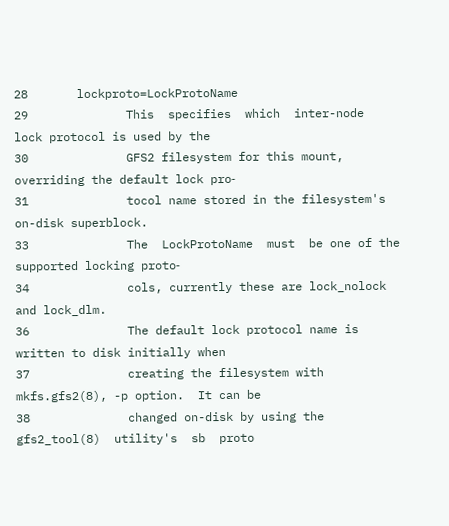28       lockproto=LockProtoName
29              This  specifies  which  inter-node  lock protocol is used by the
30              GFS2 filesystem for this mount, overriding the default lock pro‐
31              tocol name stored in the filesystem's on-disk superblock.
33              The  LockProtoName  must  be one of the supported locking proto‐
34              cols, currently these are lock_nolock and lock_dlm.
36              The default lock protocol name is written to disk initially when
37              creating the filesystem with mkfs.gfs2(8), -p option.  It can be
38              changed on-disk by using the  gfs2_tool(8)  utility's  sb  proto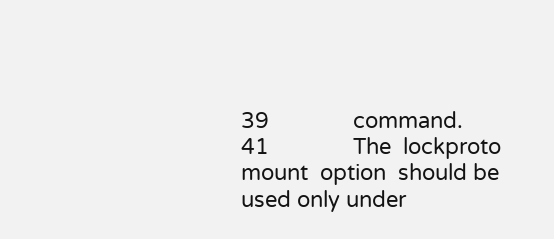39              command.
41              The  lockproto  mount  option  should be used only under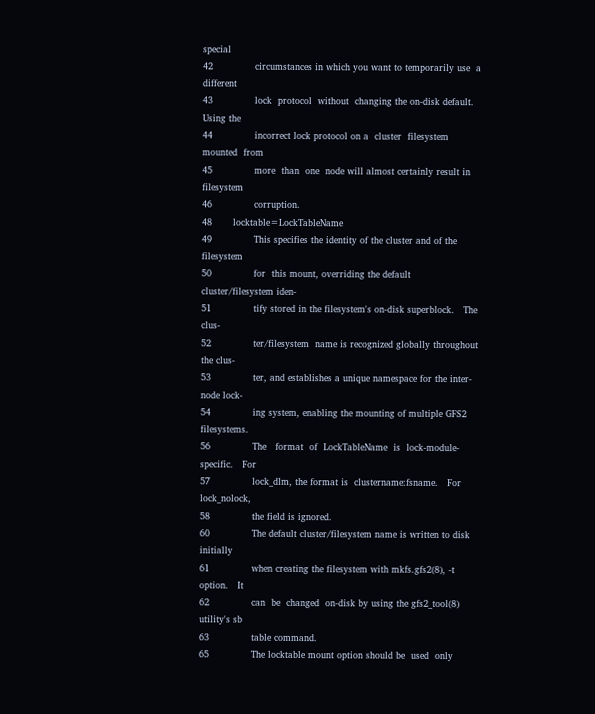special
42              circumstances in which you want to temporarily use  a  different
43              lock  protocol  without  changing the on-disk default. Using the
44              incorrect lock protocol on a  cluster  filesystem  mounted  from
45              more  than  one  node will almost certainly result in filesystem
46              corruption.
48       locktable=LockTableName
49              This specifies the identity of the cluster and of the filesystem
50              for  this mount, overriding the default cluster/filesystem iden‐
51              tify stored in the filesystem's on-disk superblock.   The  clus‐
52              ter/filesystem  name is recognized globally throughout the clus‐
53              ter, and establishes a unique namespace for the inter-node lock‐
54              ing system, enabling the mounting of multiple GFS2 filesystems.
56              The   format  of  LockTableName  is  lock-module-specific.   For
57              lock_dlm, the format is  clustername:fsname.   For  lock_nolock,
58              the field is ignored.
60              The default cluster/filesystem name is written to disk initially
61              when creating the filesystem with mkfs.gfs2(8), -t  option.   It
62              can  be  changed  on-disk by using the gfs2_tool(8) utility's sb
63              table command.
65              The locktable mount option should be  used  only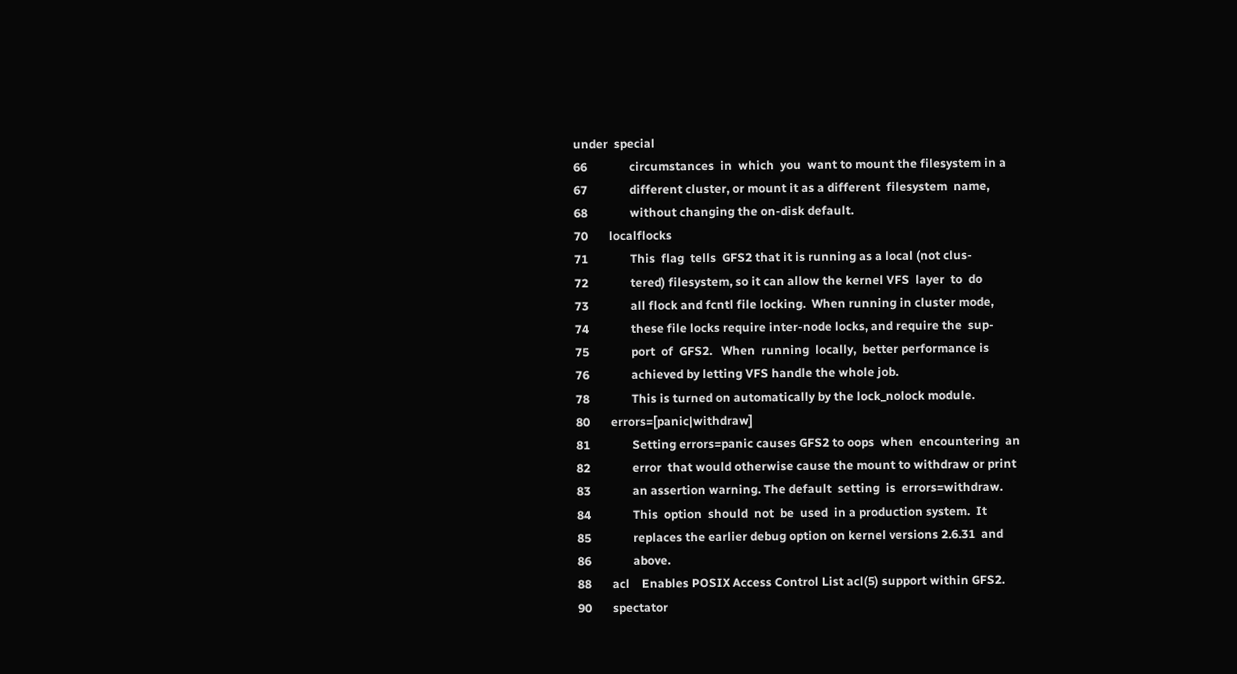under  special
66              circumstances  in  which  you  want to mount the filesystem in a
67              different cluster, or mount it as a different  filesystem  name,
68              without changing the on-disk default.
70       localflocks
71              This  flag  tells  GFS2 that it is running as a local (not clus‐
72              tered) filesystem, so it can allow the kernel VFS  layer  to  do
73              all flock and fcntl file locking.  When running in cluster mode,
74              these file locks require inter-node locks, and require the  sup‐
75              port  of  GFS2.   When  running  locally,  better performance is
76              achieved by letting VFS handle the whole job.
78              This is turned on automatically by the lock_nolock module.
80       errors=[panic|withdraw]
81              Setting errors=panic causes GFS2 to oops  when  encountering  an
82              error  that would otherwise cause the mount to withdraw or print
83              an assertion warning. The default  setting  is  errors=withdraw.
84              This  option  should  not  be  used  in a production system.  It
85              replaces the earlier debug option on kernel versions 2.6.31  and
86              above.
88       acl    Enables POSIX Access Control List acl(5) support within GFS2.
90       spectator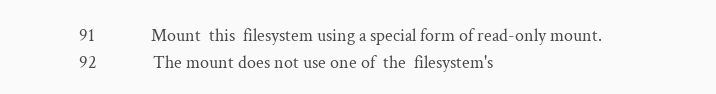91              Mount  this  filesystem using a special form of read-only mount.
92              The mount does not use one of  the  filesystem's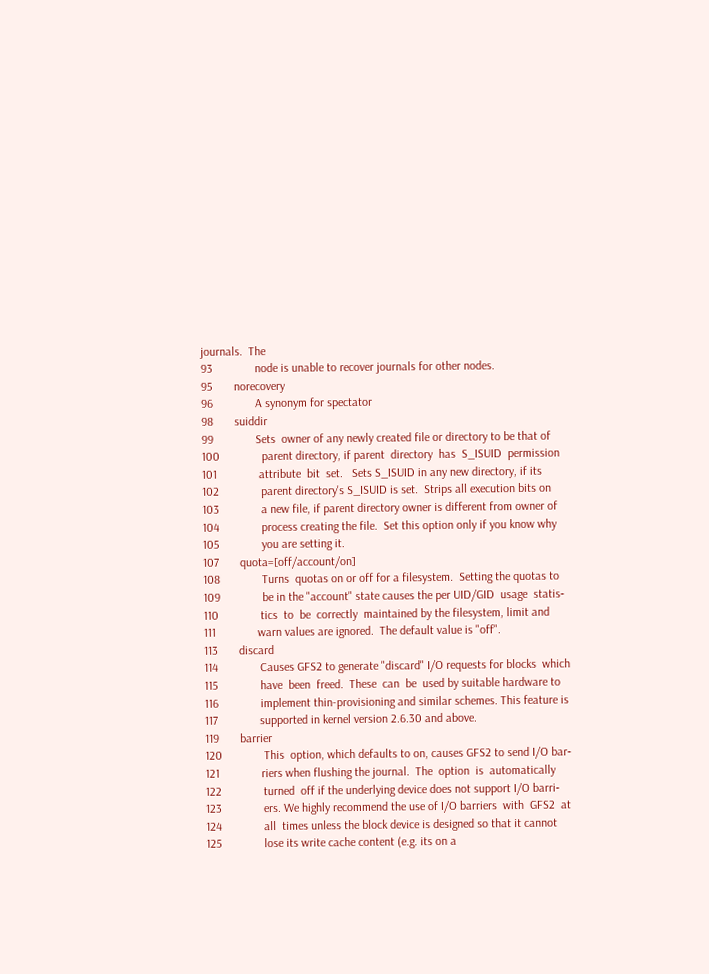journals.  The
93              node is unable to recover journals for other nodes.
95       norecovery
96              A synonym for spectator
98       suiddir
99              Sets  owner of any newly created file or directory to be that of
100              parent directory, if parent  directory  has  S_ISUID  permission
101              attribute  bit  set.   Sets S_ISUID in any new directory, if its
102              parent directory's S_ISUID is set.  Strips all execution bits on
103              a new file, if parent directory owner is different from owner of
104              process creating the file.  Set this option only if you know why
105              you are setting it.
107       quota=[off/account/on]
108              Turns  quotas on or off for a filesystem.  Setting the quotas to
109              be in the "account" state causes the per UID/GID  usage  statis‐
110              tics  to  be  correctly  maintained by the filesystem, limit and
111              warn values are ignored.  The default value is "off".
113       discard
114              Causes GFS2 to generate "discard" I/O requests for blocks  which
115              have  been  freed.  These  can  be  used by suitable hardware to
116              implement thin-provisioning and similar schemes. This feature is
117              supported in kernel version 2.6.30 and above.
119       barrier
120              This  option, which defaults to on, causes GFS2 to send I/O bar‐
121              riers when flushing the journal.  The  option  is  automatically
122              turned  off if the underlying device does not support I/O barri‐
123              ers. We highly recommend the use of I/O barriers  with  GFS2  at
124              all  times unless the block device is designed so that it cannot
125              lose its write cache content (e.g. its on a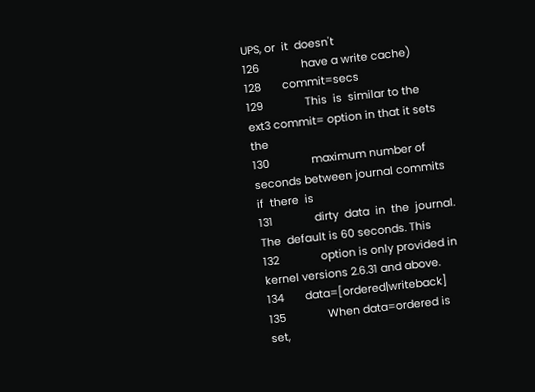UPS, or  it  doesn't
126              have a write cache)
128       commit=secs
129              This  is  similar to the ext3 commit= option in that it sets the
130              maximum number of seconds between journal commits  if  there  is
131              dirty  data  in  the  journal.  The  default is 60 seconds. This
132              option is only provided in kernel versions 2.6.31 and above.
134       data=[ordered|writeback]
135              When data=ordered is set,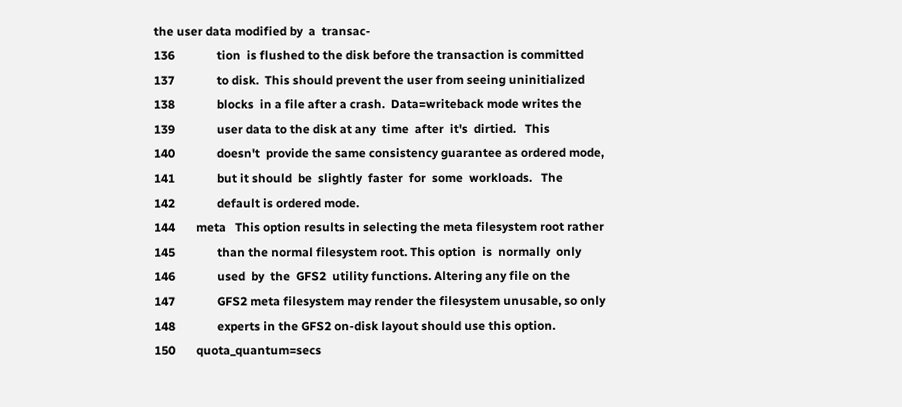the user data modified by  a  transac‐
136              tion  is flushed to the disk before the transaction is committed
137              to disk.  This should prevent the user from seeing uninitialized
138              blocks  in a file after a crash.  Data=writeback mode writes the
139              user data to the disk at any  time  after  it's  dirtied.   This
140              doesn't  provide the same consistency guarantee as ordered mode,
141              but it should  be  slightly  faster  for  some  workloads.   The
142              default is ordered mode.
144       meta   This option results in selecting the meta filesystem root rather
145              than the normal filesystem root. This option  is  normally  only
146              used  by  the  GFS2  utility functions. Altering any file on the
147              GFS2 meta filesystem may render the filesystem unusable, so only
148              experts in the GFS2 on-disk layout should use this option.
150       quota_quantum=secs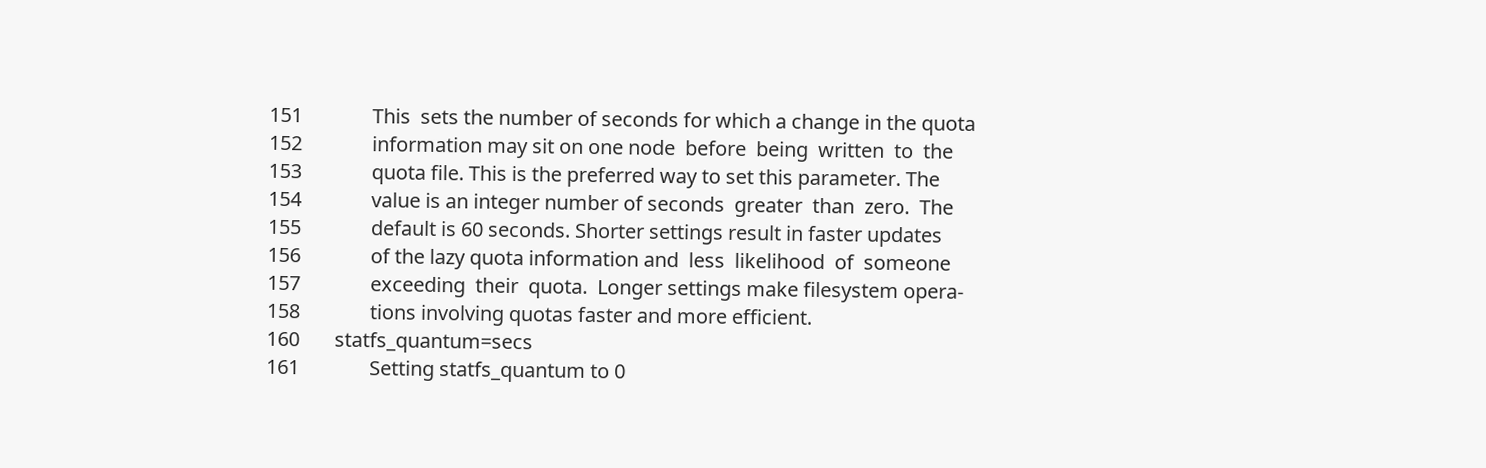151              This  sets the number of seconds for which a change in the quota
152              information may sit on one node  before  being  written  to  the
153              quota file. This is the preferred way to set this parameter. The
154              value is an integer number of seconds  greater  than  zero.  The
155              default is 60 seconds. Shorter settings result in faster updates
156              of the lazy quota information and  less  likelihood  of  someone
157              exceeding  their  quota.  Longer settings make filesystem opera‐
158              tions involving quotas faster and more efficient.
160       statfs_quantum=secs
161              Setting statfs_quantum to 0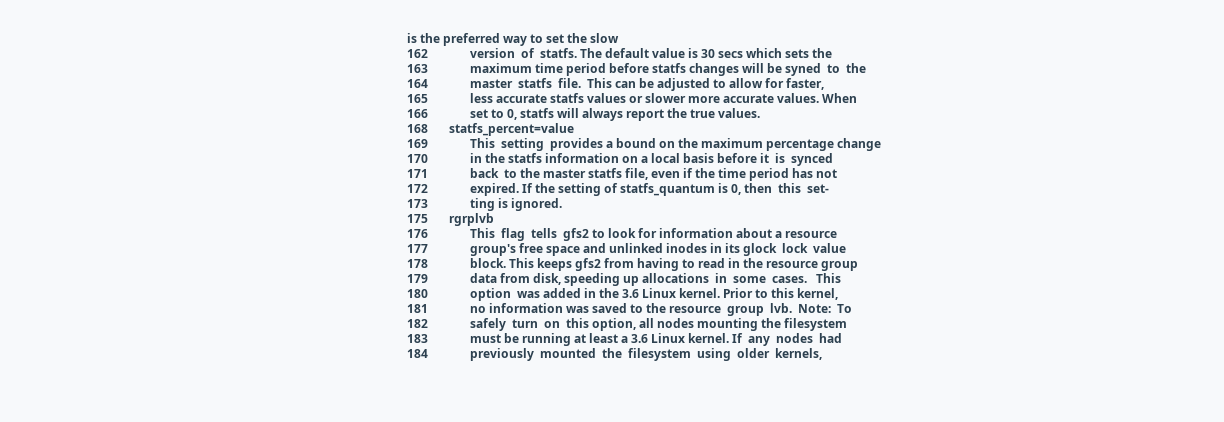is the preferred way to set the slow
162              version  of  statfs. The default value is 30 secs which sets the
163              maximum time period before statfs changes will be syned  to  the
164              master  statfs  file.  This can be adjusted to allow for faster,
165              less accurate statfs values or slower more accurate values. When
166              set to 0, statfs will always report the true values.
168       statfs_percent=value
169              This  setting  provides a bound on the maximum percentage change
170              in the statfs information on a local basis before it  is  synced
171              back  to the master statfs file, even if the time period has not
172              expired. If the setting of statfs_quantum is 0, then  this  set‐
173              ting is ignored.
175       rgrplvb
176              This  flag  tells  gfs2 to look for information about a resource
177              group's free space and unlinked inodes in its glock  lock  value
178              block. This keeps gfs2 from having to read in the resource group
179              data from disk, speeding up allocations  in  some  cases.   This
180              option  was added in the 3.6 Linux kernel. Prior to this kernel,
181              no information was saved to the resource  group  lvb.  Note:  To
182              safely  turn  on  this option, all nodes mounting the filesystem
183              must be running at least a 3.6 Linux kernel. If  any  nodes  had
184              previously  mounted  the  filesystem  using  older  kernels,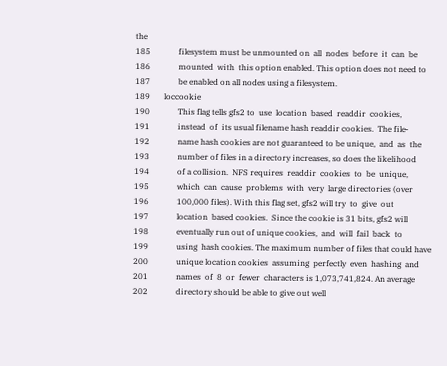the
185              filesystem must be unmounted on  all  nodes  before  it  can  be
186              mounted  with  this option enabled. This option does not need to
187              be enabled on all nodes using a filesystem.
189       loccookie
190              This flag tells gfs2 to  use  location  based  readdir  cookies,
191              instead  of  its usual filename hash readdir cookies.  The file‐
192              name hash cookies are not guaranteed to be unique,  and  as  the
193              number of files in a directory increases, so does the likelihood
194              of a collision.  NFS requires  readdir  cookies  to  be  unique,
195              which  can  cause  problems  with  very  large directories (over
196              100,000 files). With this flag set, gfs2 will try  to  give  out
197              location  based cookies.  Since the cookie is 31 bits, gfs2 will
198              eventually run out of unique cookies,  and  will  fail  back  to
199              using  hash cookies. The maximum number of files that could have
200              unique location cookies  assuming  perfectly  even  hashing  and
201              names  of  8  or  fewer  characters is 1,073,741,824. An average
202              directory should be able to give out well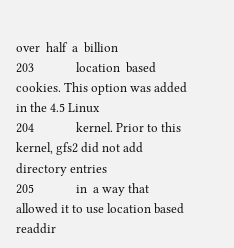over  half  a  billion
203              location  based  cookies. This option was added in the 4.5 Linux
204              kernel. Prior to this kernel, gfs2 did not add directory entries
205              in  a way that allowed it to use location based readdir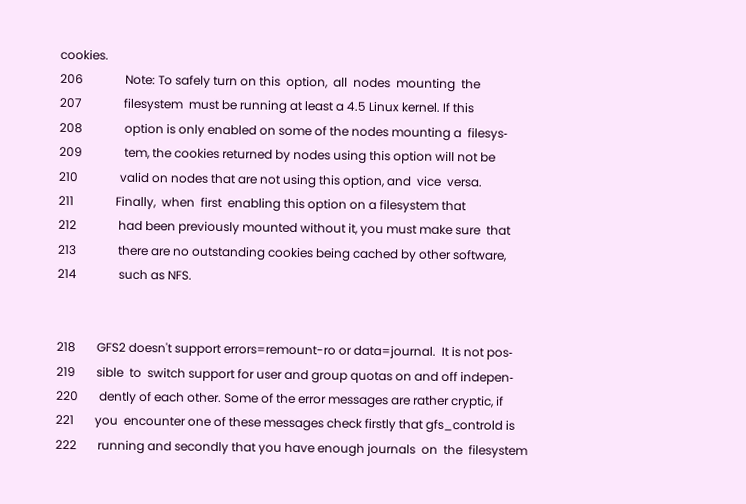cookies.
206              Note: To safely turn on this  option,  all  nodes  mounting  the
207              filesystem  must be running at least a 4.5 Linux kernel. If this
208              option is only enabled on some of the nodes mounting a  filesys‐
209              tem, the cookies returned by nodes using this option will not be
210              valid on nodes that are not using this option, and  vice  versa.
211              Finally,  when  first  enabling this option on a filesystem that
212              had been previously mounted without it, you must make sure  that
213              there are no outstanding cookies being cached by other software,
214              such as NFS.


218       GFS2 doesn't support errors=remount-ro or data=journal.  It is not pos‐
219       sible  to  switch support for user and group quotas on and off indepen‐
220       dently of each other. Some of the error messages are rather cryptic, if
221       you  encounter one of these messages check firstly that gfs_controld is
222       running and secondly that you have enough journals  on  the  filesystem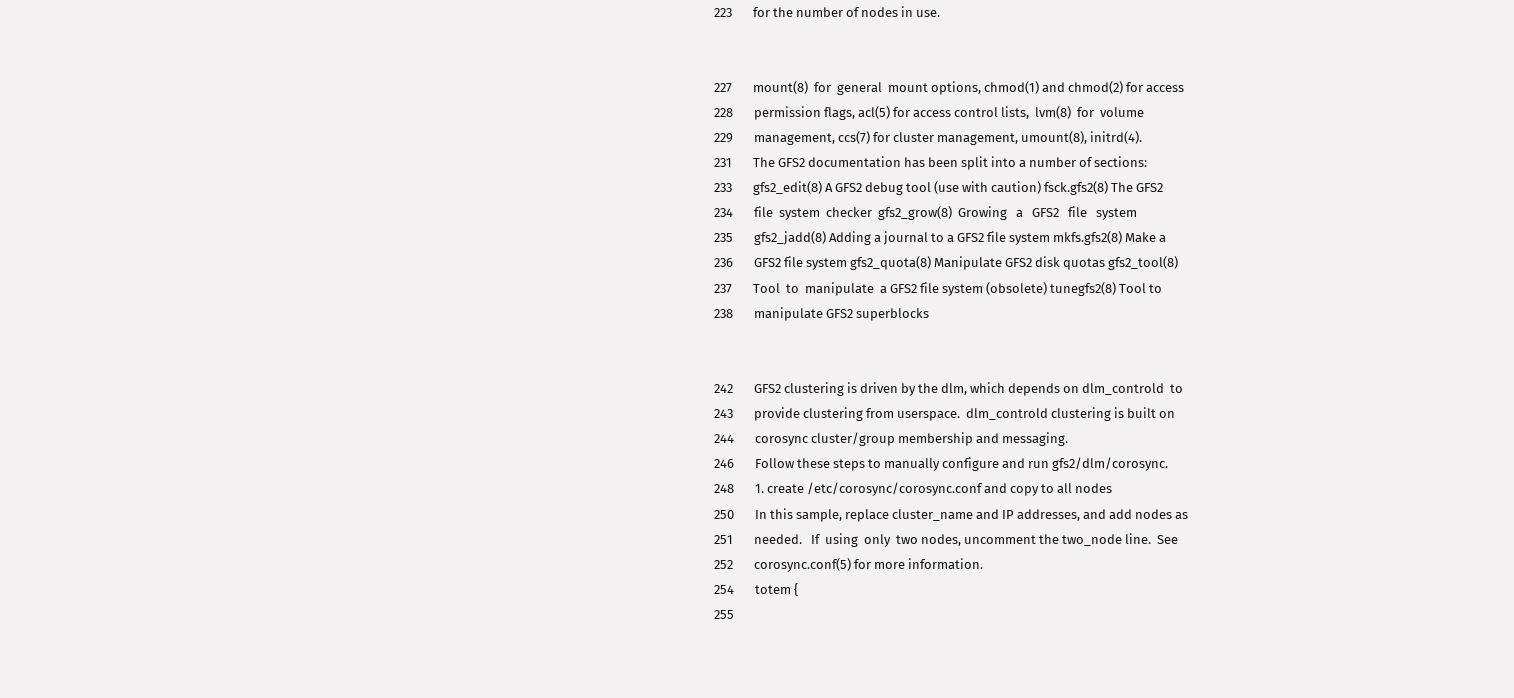223       for the number of nodes in use.


227       mount(8)  for  general  mount options, chmod(1) and chmod(2) for access
228       permission flags, acl(5) for access control lists,  lvm(8)  for  volume
229       management, ccs(7) for cluster management, umount(8), initrd(4).
231       The GFS2 documentation has been split into a number of sections:
233       gfs2_edit(8) A GFS2 debug tool (use with caution) fsck.gfs2(8) The GFS2
234       file  system  checker  gfs2_grow(8)  Growing   a   GFS2   file   system
235       gfs2_jadd(8) Adding a journal to a GFS2 file system mkfs.gfs2(8) Make a
236       GFS2 file system gfs2_quota(8) Manipulate GFS2 disk quotas gfs2_tool(8)
237       Tool  to  manipulate  a GFS2 file system (obsolete) tunegfs2(8) Tool to
238       manipulate GFS2 superblocks


242       GFS2 clustering is driven by the dlm, which depends on dlm_controld  to
243       provide clustering from userspace.  dlm_controld clustering is built on
244       corosync cluster/group membership and messaging.
246       Follow these steps to manually configure and run gfs2/dlm/corosync.
248       1. create /etc/corosync/corosync.conf and copy to all nodes
250       In this sample, replace cluster_name and IP addresses, and add nodes as
251       needed.   If  using  only  two nodes, uncomment the two_node line.  See
252       corosync.conf(5) for more information.
254       totem {
255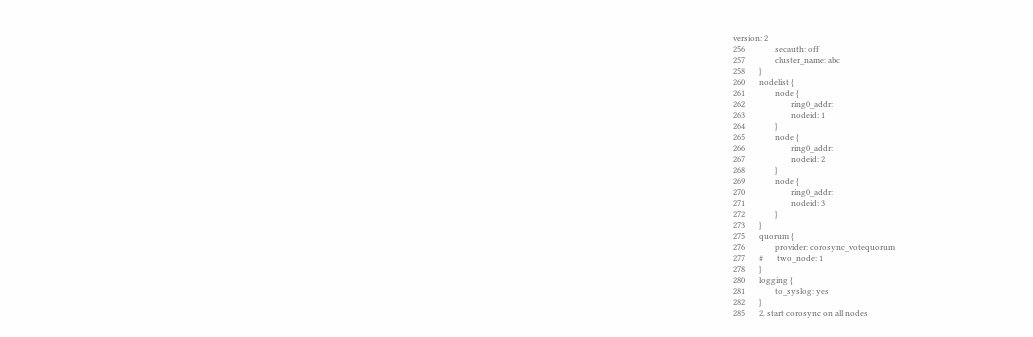version: 2
256               secauth: off
257               cluster_name: abc
258       }
260       nodelist {
261               node {
262                       ring0_addr:
263                       nodeid: 1
264               }
265               node {
266                       ring0_addr:
267                       nodeid: 2
268               }
269               node {
270                       ring0_addr:
271                       nodeid: 3
272               }
273       }
275       quorum {
276               provider: corosync_votequorum
277       #       two_node: 1
278       }
280       logging {
281               to_syslog: yes
282       }
285       2. start corosync on all nodes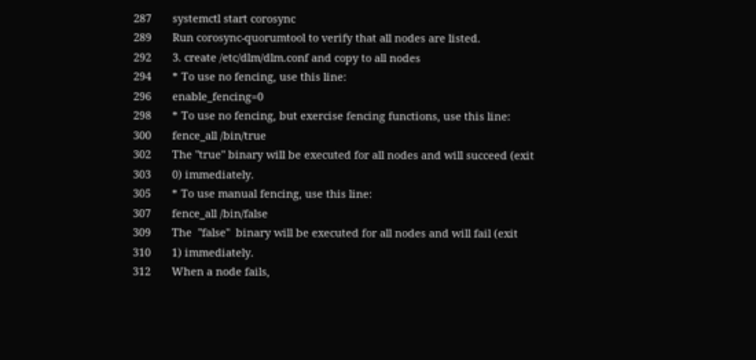287       systemctl start corosync
289       Run corosync-quorumtool to verify that all nodes are listed.
292       3. create /etc/dlm/dlm.conf and copy to all nodes
294       * To use no fencing, use this line:
296       enable_fencing=0
298       * To use no fencing, but exercise fencing functions, use this line:
300       fence_all /bin/true
302       The "true" binary will be executed for all nodes and will succeed (exit
303       0) immediately.
305       * To use manual fencing, use this line:
307       fence_all /bin/false
309       The  "false"  binary will be executed for all nodes and will fail (exit
310       1) immediately.
312       When a node fails,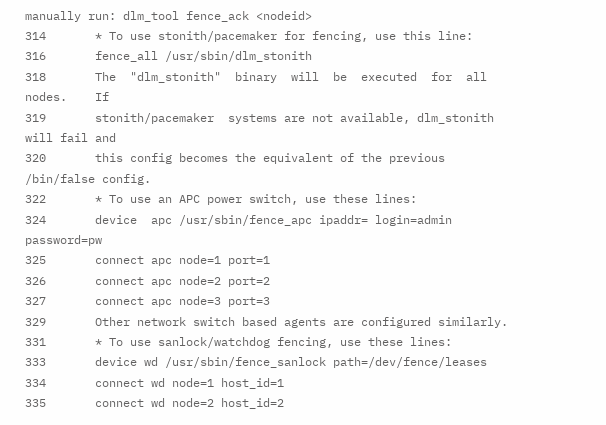manually run: dlm_tool fence_ack <nodeid>
314       * To use stonith/pacemaker for fencing, use this line:
316       fence_all /usr/sbin/dlm_stonith
318       The  "dlm_stonith"  binary  will  be  executed  for  all   nodes.    If
319       stonith/pacemaker  systems are not available, dlm_stonith will fail and
320       this config becomes the equivalent of the previous /bin/false config.
322       * To use an APC power switch, use these lines:
324       device  apc /usr/sbin/fence_apc ipaddr= login=admin password=pw
325       connect apc node=1 port=1
326       connect apc node=2 port=2
327       connect apc node=3 port=3
329       Other network switch based agents are configured similarly.
331       * To use sanlock/watchdog fencing, use these lines:
333       device wd /usr/sbin/fence_sanlock path=/dev/fence/leases
334       connect wd node=1 host_id=1
335       connect wd node=2 host_id=2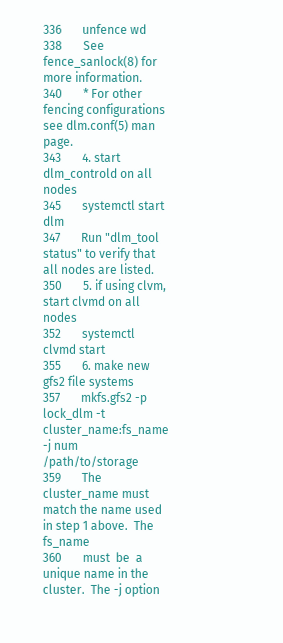336       unfence wd
338       See fence_sanlock(8) for more information.
340       * For other fencing configurations see dlm.conf(5) man page.
343       4. start dlm_controld on all nodes
345       systemctl start dlm
347       Run "dlm_tool status" to verify that all nodes are listed.
350       5. if using clvm, start clvmd on all nodes
352       systemctl clvmd start
355       6. make new gfs2 file systems
357       mkfs.gfs2 -p lock_dlm -t cluster_name:fs_name -j num /path/to/storage
359       The cluster_name must match the name used in step 1 above.  The fs_name
360       must  be  a unique name in the cluster.  The -j option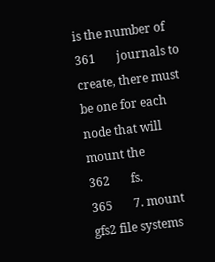is the number of
361       journals to create, there must be one for each node that will mount the
362       fs.
365       7. mount gfs2 file systems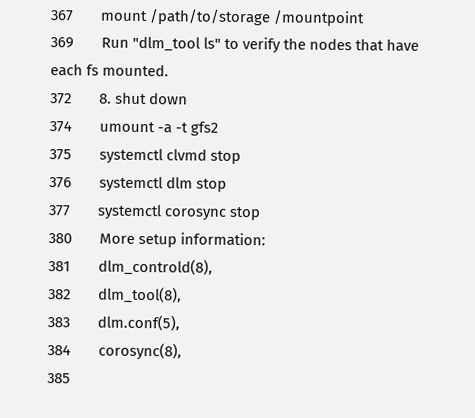367       mount /path/to/storage /mountpoint
369       Run "dlm_tool ls" to verify the nodes that have each fs mounted.
372       8. shut down
374       umount -a -t gfs2
375       systemctl clvmd stop
376       systemctl dlm stop
377       systemctl corosync stop
380       More setup information:
381       dlm_controld(8),
382       dlm_tool(8),
383       dlm.conf(5),
384       corosync(8),
385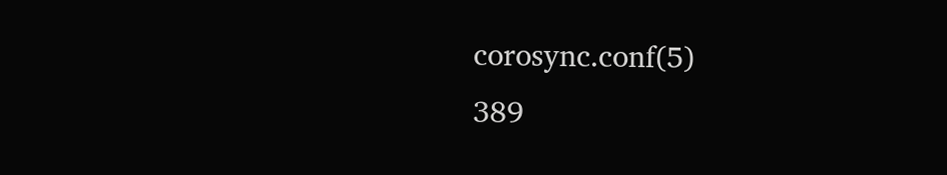corosync.conf(5)
389